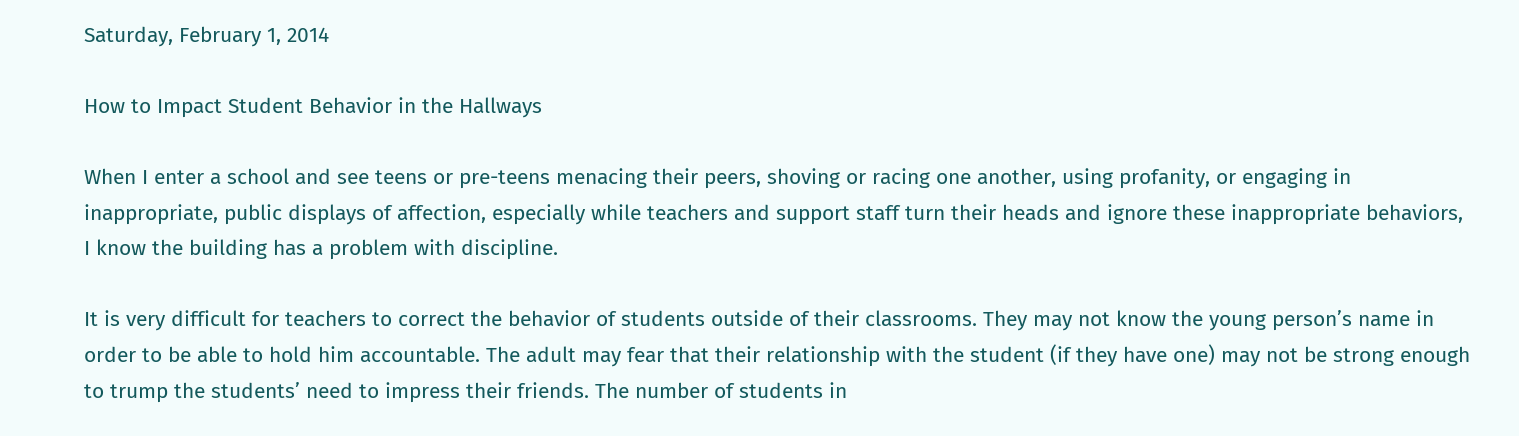Saturday, February 1, 2014

How to Impact Student Behavior in the Hallways

When I enter a school and see teens or pre-teens menacing their peers, shoving or racing one another, using profanity, or engaging in inappropriate, public displays of affection, especially while teachers and support staff turn their heads and ignore these inappropriate behaviors, I know the building has a problem with discipline.

It is very difficult for teachers to correct the behavior of students outside of their classrooms. They may not know the young person’s name in order to be able to hold him accountable. The adult may fear that their relationship with the student (if they have one) may not be strong enough to trump the students’ need to impress their friends. The number of students in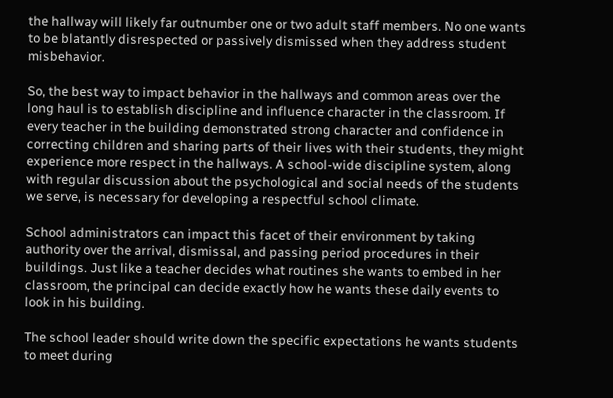the hallway will likely far outnumber one or two adult staff members. No one wants to be blatantly disrespected or passively dismissed when they address student misbehavior.

So, the best way to impact behavior in the hallways and common areas over the long haul is to establish discipline and influence character in the classroom. If every teacher in the building demonstrated strong character and confidence in correcting children and sharing parts of their lives with their students, they might experience more respect in the hallways. A school-wide discipline system, along with regular discussion about the psychological and social needs of the students we serve, is necessary for developing a respectful school climate.

School administrators can impact this facet of their environment by taking authority over the arrival, dismissal, and passing period procedures in their buildings. Just like a teacher decides what routines she wants to embed in her classroom, the principal can decide exactly how he wants these daily events to look in his building.

The school leader should write down the specific expectations he wants students to meet during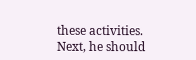these activities. Next, he should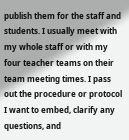publish them for the staff and students. I usually meet with my whole staff or with my four teacher teams on their team meeting times. I pass out the procedure or protocol I want to embed, clarify any questions, and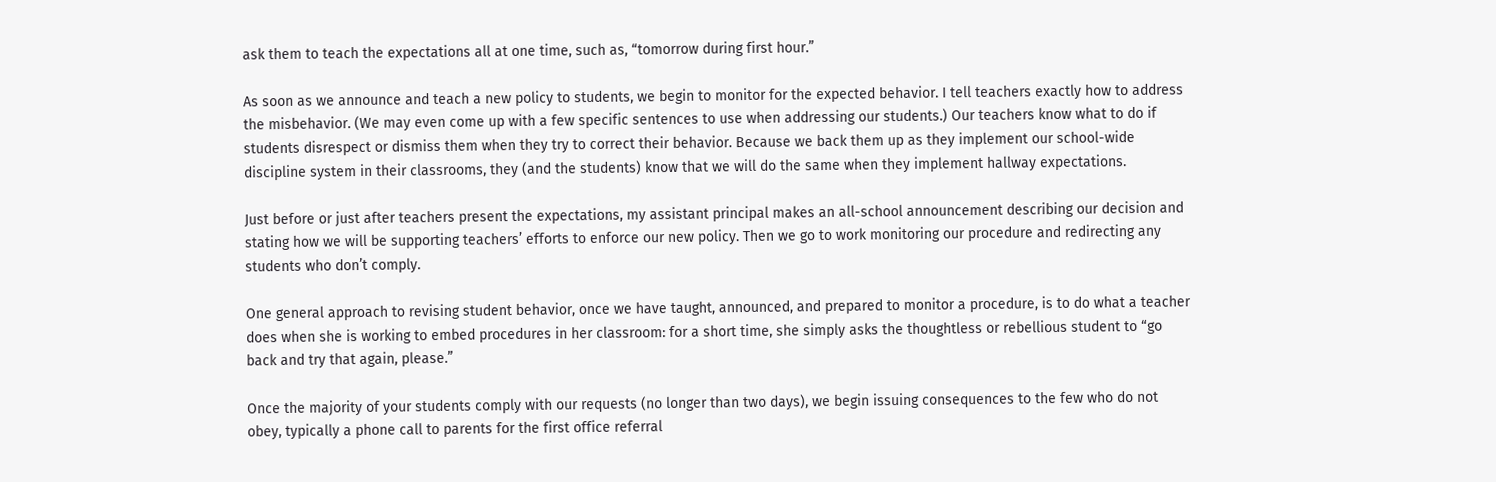ask them to teach the expectations all at one time, such as, “tomorrow during first hour.”

As soon as we announce and teach a new policy to students, we begin to monitor for the expected behavior. I tell teachers exactly how to address the misbehavior. (We may even come up with a few specific sentences to use when addressing our students.) Our teachers know what to do if students disrespect or dismiss them when they try to correct their behavior. Because we back them up as they implement our school-wide discipline system in their classrooms, they (and the students) know that we will do the same when they implement hallway expectations.

Just before or just after teachers present the expectations, my assistant principal makes an all-school announcement describing our decision and stating how we will be supporting teachers’ efforts to enforce our new policy. Then we go to work monitoring our procedure and redirecting any students who don’t comply.

One general approach to revising student behavior, once we have taught, announced, and prepared to monitor a procedure, is to do what a teacher does when she is working to embed procedures in her classroom: for a short time, she simply asks the thoughtless or rebellious student to “go back and try that again, please.”

Once the majority of your students comply with our requests (no longer than two days), we begin issuing consequences to the few who do not obey, typically a phone call to parents for the first office referral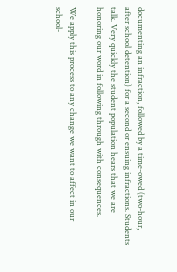documenting an infraction, followed by a time-owed (two-hour, after school detention) for a second or ensuing infractions. Students talk. Very quickly the student population hears that we are honoring our word in following through with consequences.

We apply this process to any change we want to affect in our school-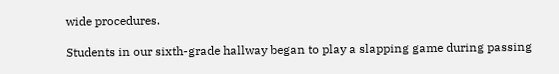wide procedures.

Students in our sixth-grade hallway began to play a slapping game during passing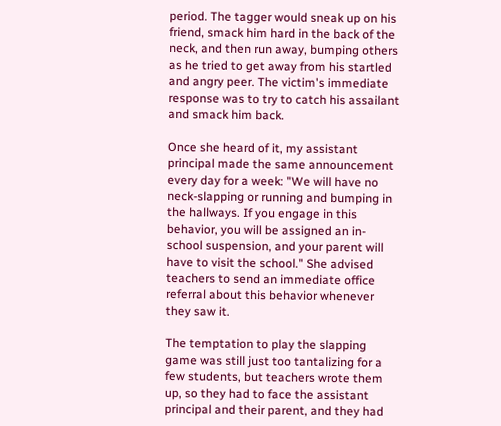period. The tagger would sneak up on his friend, smack him hard in the back of the neck, and then run away, bumping others as he tried to get away from his startled and angry peer. The victim's immediate response was to try to catch his assailant and smack him back.

Once she heard of it, my assistant principal made the same announcement every day for a week: "We will have no neck-slapping or running and bumping in the hallways. If you engage in this behavior, you will be assigned an in-school suspension, and your parent will have to visit the school." She advised teachers to send an immediate office referral about this behavior whenever they saw it.

The temptation to play the slapping game was still just too tantalizing for a few students, but teachers wrote them up, so they had to face the assistant principal and their parent, and they had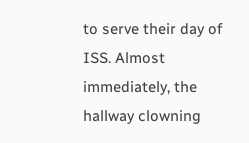to serve their day of ISS. Almost immediately, the hallway clowning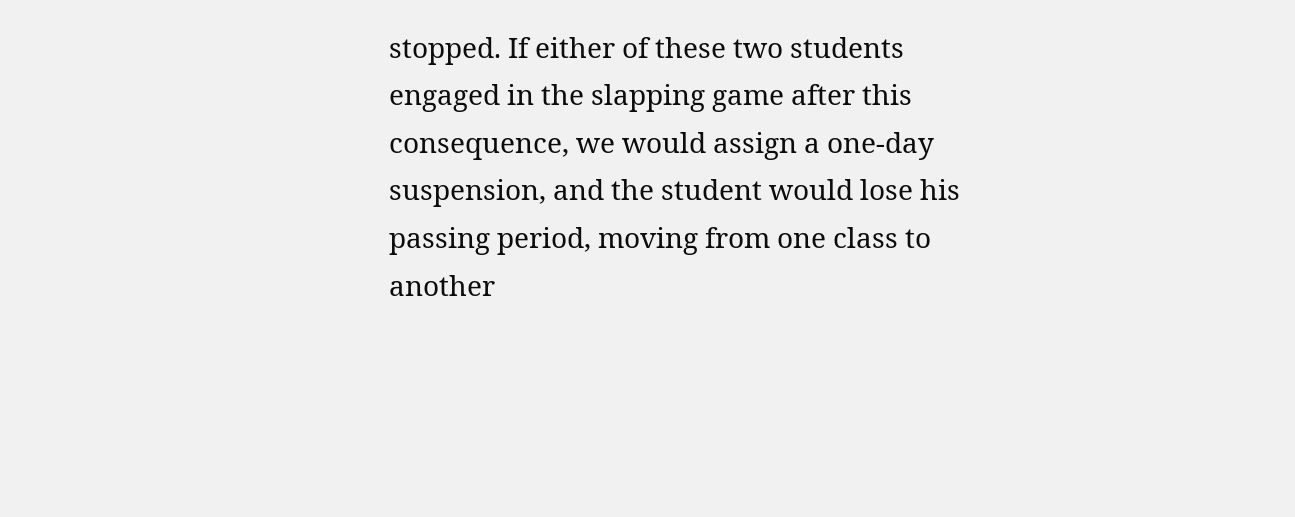stopped. If either of these two students engaged in the slapping game after this consequence, we would assign a one-day suspension, and the student would lose his passing period, moving from one class to another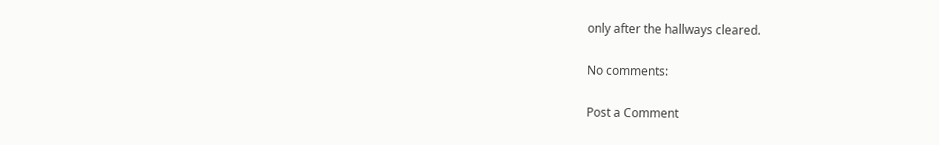only after the hallways cleared.

No comments:

Post a Comment